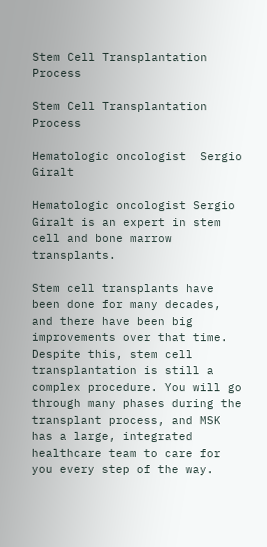Stem Cell Transplantation Process

Stem Cell Transplantation Process

Hematologic oncologist  Sergio Giralt

Hematologic oncologist Sergio Giralt is an expert in stem cell and bone marrow transplants.

Stem cell transplants have been done for many decades, and there have been big improvements over that time. Despite this, stem cell transplantation is still a complex procedure. You will go through many phases during the transplant process, and MSK has a large, integrated healthcare team to care for you every step of the way.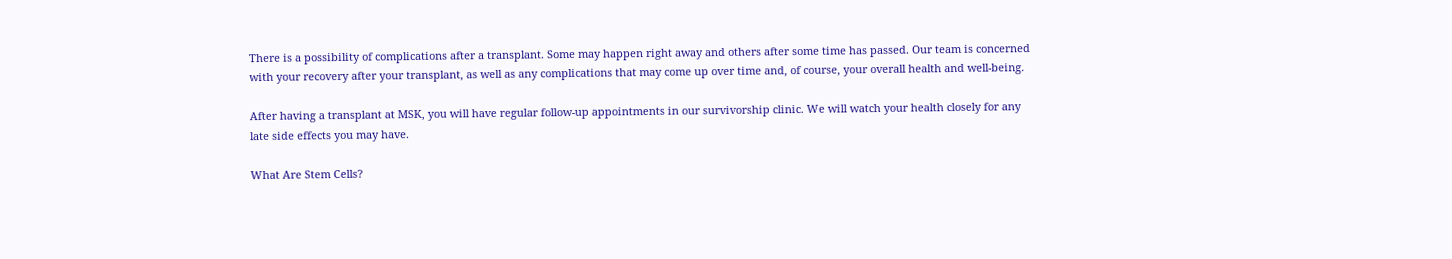There is a possibility of complications after a transplant. Some may happen right away and others after some time has passed. Our team is concerned with your recovery after your transplant, as well as any complications that may come up over time and, of course, your overall health and well-being.

After having a transplant at MSK, you will have regular follow-up appointments in our survivorship clinic. We will watch your health closely for any late side effects you may have.

What Are Stem Cells?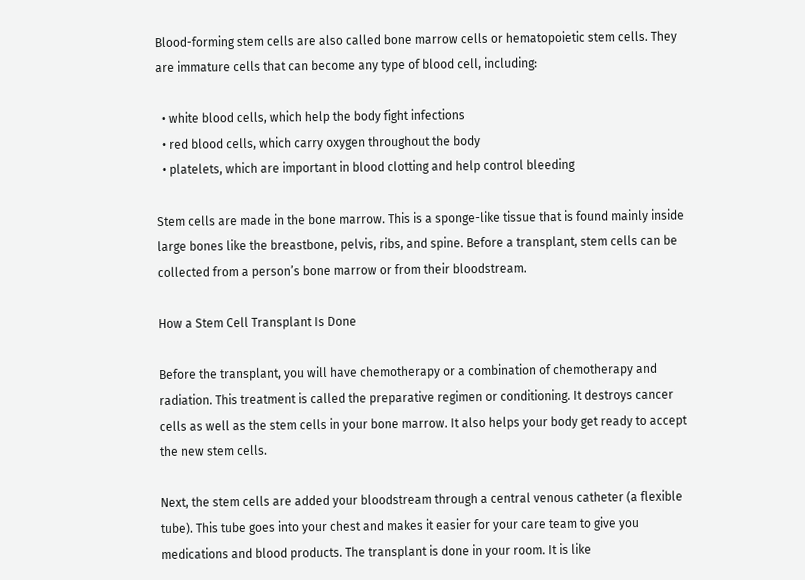Blood-forming stem cells are also called bone marrow cells or hematopoietic stem cells. They are immature cells that can become any type of blood cell, including:

  • white blood cells, which help the body fight infections
  • red blood cells, which carry oxygen throughout the body
  • platelets, which are important in blood clotting and help control bleeding

Stem cells are made in the bone marrow. This is a sponge-like tissue that is found mainly inside large bones like the breastbone, pelvis, ribs, and spine. Before a transplant, stem cells can be collected from a person’s bone marrow or from their bloodstream.

How a Stem Cell Transplant Is Done

Before the transplant, you will have chemotherapy or a combination of chemotherapy and radiation. This treatment is called the preparative regimen or conditioning. It destroys cancer cells as well as the stem cells in your bone marrow. It also helps your body get ready to accept the new stem cells.

Next, the stem cells are added your bloodstream through a central venous catheter (a flexible tube). This tube goes into your chest and makes it easier for your care team to give you medications and blood products. The transplant is done in your room. It is like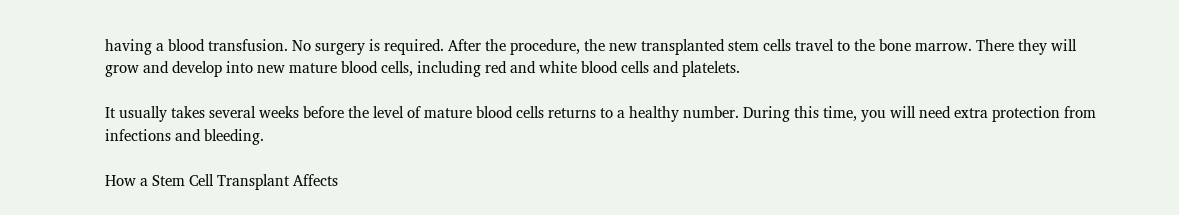having a blood transfusion. No surgery is required. After the procedure, the new transplanted stem cells travel to the bone marrow. There they will grow and develop into new mature blood cells, including red and white blood cells and platelets.

It usually takes several weeks before the level of mature blood cells returns to a healthy number. During this time, you will need extra protection from infections and bleeding.

How a Stem Cell Transplant Affects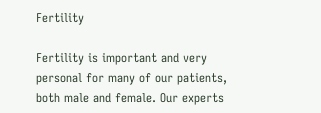Fertility

Fertility is important and very personal for many of our patients, both male and female. Our experts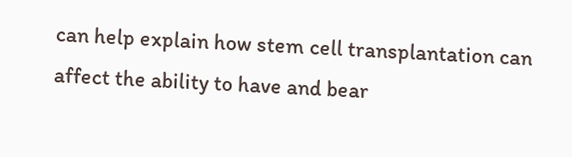can help explain how stem cell transplantation can affect the ability to have and bear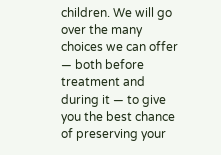children. We will go over the many choices we can offer — both before treatment and during it — to give you the best chance of preserving your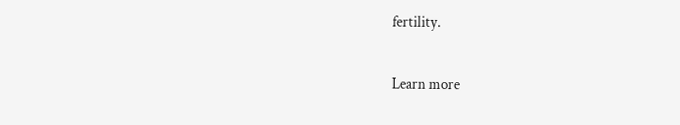fertility.

Learn more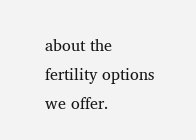about the fertility options we offer.